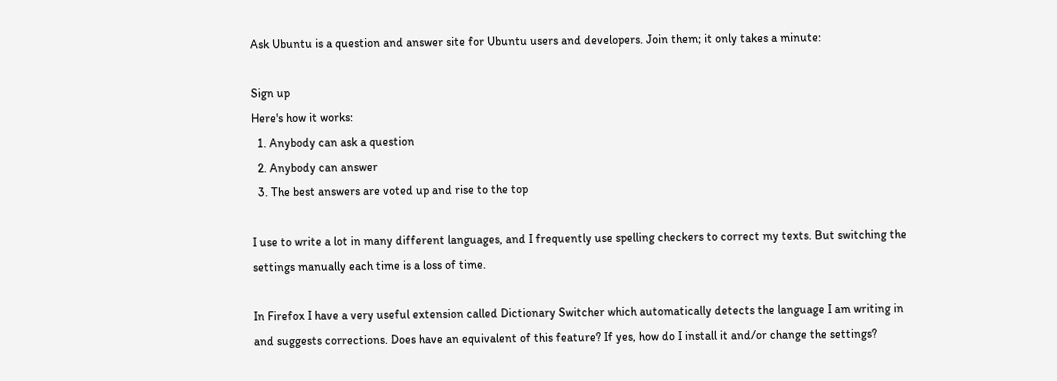Ask Ubuntu is a question and answer site for Ubuntu users and developers. Join them; it only takes a minute:

Sign up
Here's how it works:
  1. Anybody can ask a question
  2. Anybody can answer
  3. The best answers are voted up and rise to the top

I use to write a lot in many different languages, and I frequently use spelling checkers to correct my texts. But switching the settings manually each time is a loss of time.

In Firefox I have a very useful extension called Dictionary Switcher which automatically detects the language I am writing in and suggests corrections. Does have an equivalent of this feature? If yes, how do I install it and/or change the settings?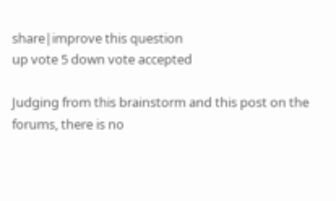share|improve this question
up vote 5 down vote accepted

Judging from this brainstorm and this post on the forums, there is no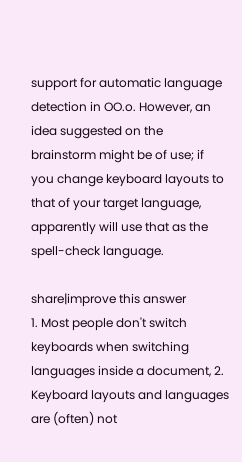support for automatic language detection in OO.o. However, an idea suggested on the brainstorm might be of use; if you change keyboard layouts to that of your target language, apparently will use that as the spell-check language.

share|improve this answer
1. Most people don't switch keyboards when switching languages inside a document, 2. Keyboard layouts and languages are (often) not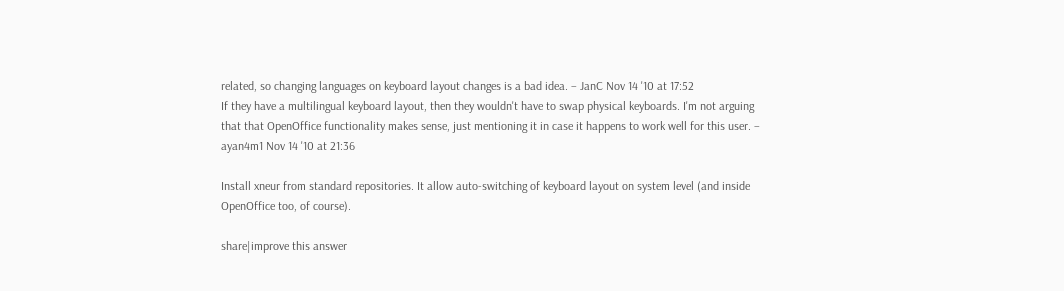related, so changing languages on keyboard layout changes is a bad idea. – JanC Nov 14 '10 at 17:52
If they have a multilingual keyboard layout, then they wouldn't have to swap physical keyboards. I'm not arguing that that OpenOffice functionality makes sense, just mentioning it in case it happens to work well for this user. – ayan4m1 Nov 14 '10 at 21:36

Install xneur from standard repositories. It allow auto-switching of keyboard layout on system level (and inside OpenOffice too, of course).

share|improve this answer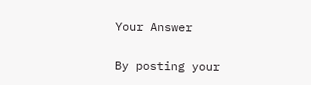Your Answer


By posting your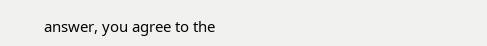answer, you agree to the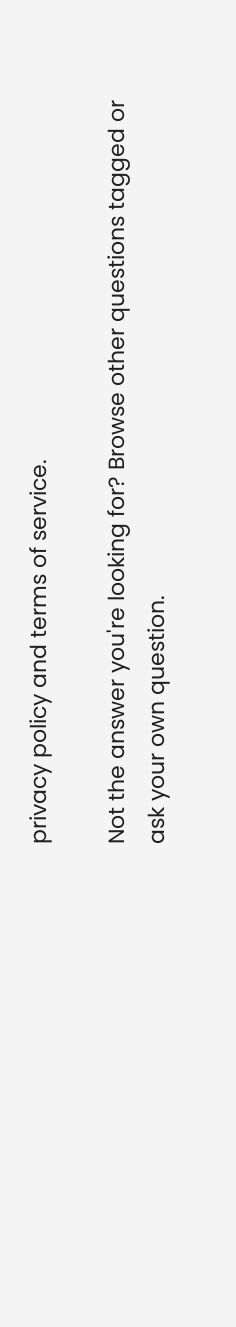privacy policy and terms of service.

Not the answer you're looking for? Browse other questions tagged or ask your own question.